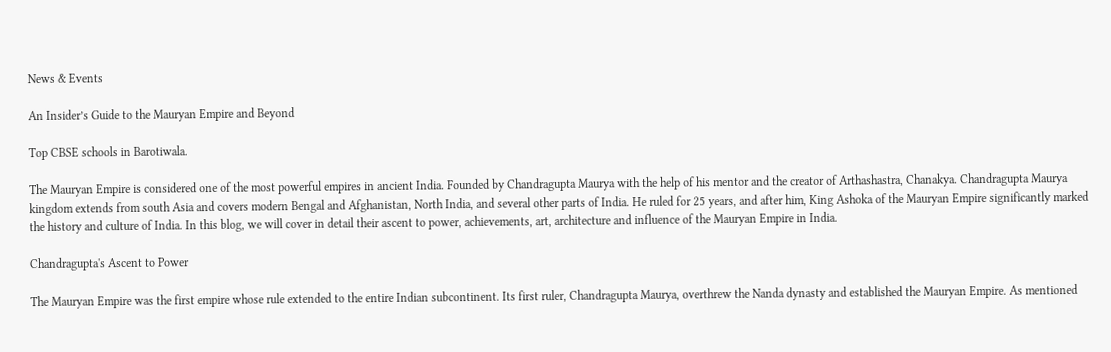News & Events

An Insider’s Guide to the Mauryan Empire and Beyond

Top CBSE schools in Barotiwala.

The Mauryan Empire is considered one of the most powerful empires in ancient India. Founded by Chandragupta Maurya with the help of his mentor and the creator of Arthashastra, Chanakya. Chandragupta Maurya kingdom extends from south Asia and covers modern Bengal and Afghanistan, North India, and several other parts of India. He ruled for 25 years, and after him, King Ashoka of the Mauryan Empire significantly marked the history and culture of India. In this blog, we will cover in detail their ascent to power, achievements, art, architecture and influence of the Mauryan Empire in India.

Chandragupta's Ascent to Power

The Mauryan Empire was the first empire whose rule extended to the entire Indian subcontinent. Its first ruler, Chandragupta Maurya, overthrew the Nanda dynasty and established the Mauryan Empire. As mentioned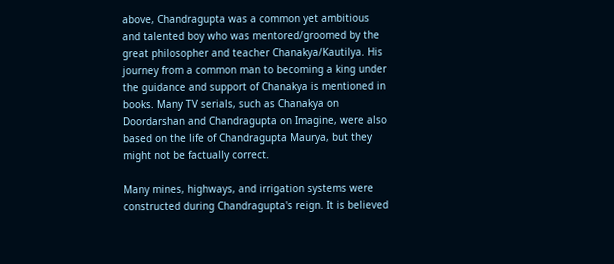above, Chandragupta was a common yet ambitious and talented boy who was mentored/groomed by the great philosopher and teacher Chanakya/Kautilya. His journey from a common man to becoming a king under the guidance and support of Chanakya is mentioned in books. Many TV serials, such as Chanakya on Doordarshan and Chandragupta on Imagine, were also based on the life of Chandragupta Maurya, but they might not be factually correct.

Many mines, highways, and irrigation systems were constructed during Chandragupta's reign. It is believed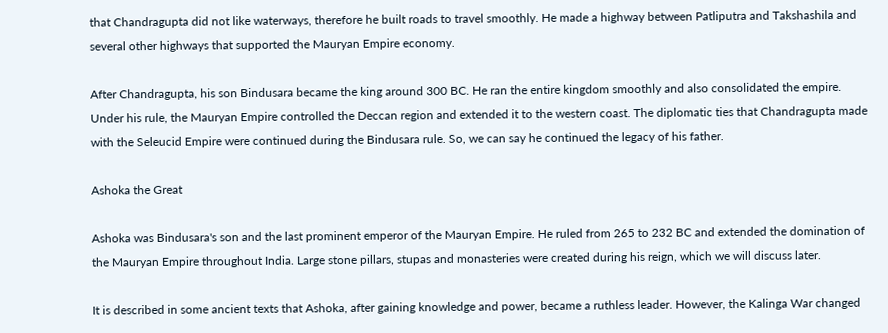that Chandragupta did not like waterways, therefore he built roads to travel smoothly. He made a highway between Patliputra and Takshashila and several other highways that supported the Mauryan Empire economy.

After Chandragupta, his son Bindusara became the king around 300 BC. He ran the entire kingdom smoothly and also consolidated the empire. Under his rule, the Mauryan Empire controlled the Deccan region and extended it to the western coast. The diplomatic ties that Chandragupta made with the Seleucid Empire were continued during the Bindusara rule. So, we can say he continued the legacy of his father.

Ashoka the Great

Ashoka was Bindusara's son and the last prominent emperor of the Mauryan Empire. He ruled from 265 to 232 BC and extended the domination of the Mauryan Empire throughout India. Large stone pillars, stupas and monasteries were created during his reign, which we will discuss later.

It is described in some ancient texts that Ashoka, after gaining knowledge and power, became a ruthless leader. However, the Kalinga War changed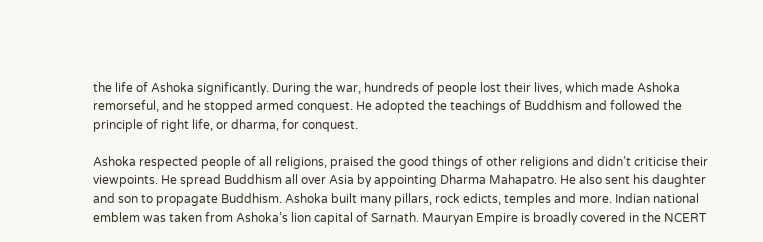the life of Ashoka significantly. During the war, hundreds of people lost their lives, which made Ashoka remorseful, and he stopped armed conquest. He adopted the teachings of Buddhism and followed the principle of right life, or dharma, for conquest.

Ashoka respected people of all religions, praised the good things of other religions and didn’t criticise their viewpoints. He spread Buddhism all over Asia by appointing Dharma Mahapatro. He also sent his daughter and son to propagate Buddhism. Ashoka built many pillars, rock edicts, temples and more. Indian national emblem was taken from Ashoka’s lion capital of Sarnath. Mauryan Empire is broadly covered in the NCERT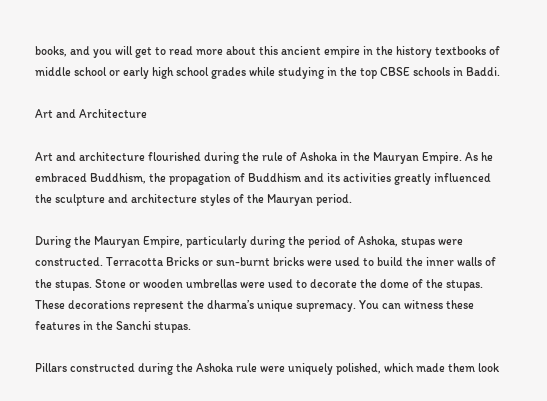books, and you will get to read more about this ancient empire in the history textbooks of middle school or early high school grades while studying in the top CBSE schools in Baddi.

Art and Architecture

Art and architecture flourished during the rule of Ashoka in the Mauryan Empire. As he embraced Buddhism, the propagation of Buddhism and its activities greatly influenced the sculpture and architecture styles of the Mauryan period.

During the Mauryan Empire, particularly during the period of Ashoka, stupas were constructed. Terracotta Bricks or sun-burnt bricks were used to build the inner walls of the stupas. Stone or wooden umbrellas were used to decorate the dome of the stupas. These decorations represent the dharma’s unique supremacy. You can witness these features in the Sanchi stupas.

Pillars constructed during the Ashoka rule were uniquely polished, which made them look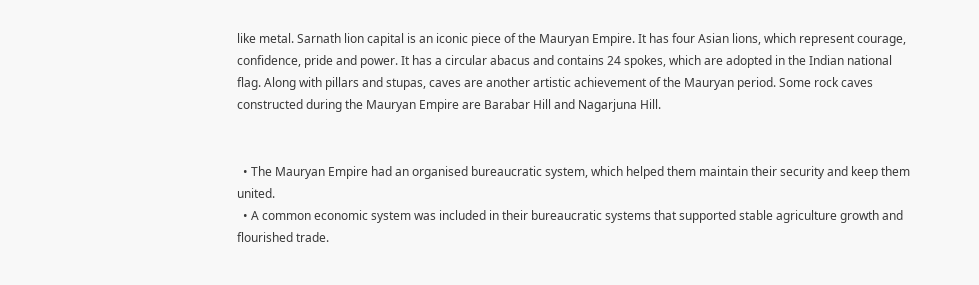like metal. Sarnath lion capital is an iconic piece of the Mauryan Empire. It has four Asian lions, which represent courage, confidence, pride and power. It has a circular abacus and contains 24 spokes, which are adopted in the Indian national flag. Along with pillars and stupas, caves are another artistic achievement of the Mauryan period. Some rock caves constructed during the Mauryan Empire are Barabar Hill and Nagarjuna Hill.


  • The Mauryan Empire had an organised bureaucratic system, which helped them maintain their security and keep them united.
  • A common economic system was included in their bureaucratic systems that supported stable agriculture growth and flourished trade.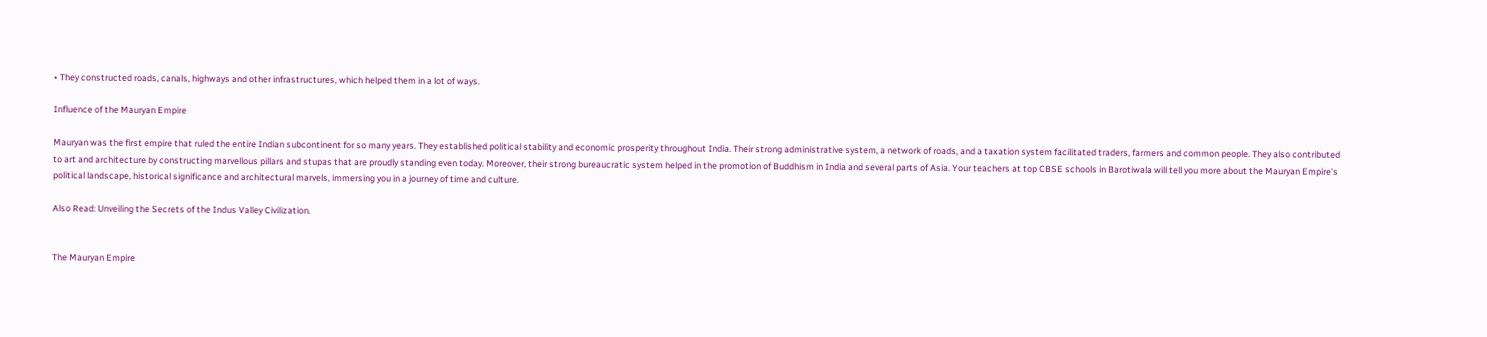• They constructed roads, canals, highways and other infrastructures, which helped them in a lot of ways.

Influence of the Mauryan Empire

Mauryan was the first empire that ruled the entire Indian subcontinent for so many years. They established political stability and economic prosperity throughout India. Their strong administrative system, a network of roads, and a taxation system facilitated traders, farmers and common people. They also contributed to art and architecture by constructing marvellous pillars and stupas that are proudly standing even today. Moreover, their strong bureaucratic system helped in the promotion of Buddhism in India and several parts of Asia. Your teachers at top CBSE schools in Barotiwala will tell you more about the Mauryan Empire's political landscape, historical significance and architectural marvels, immersing you in a journey of time and culture.

Also Read: Unveiling the Secrets of the Indus Valley Civilization.


The Mauryan Empire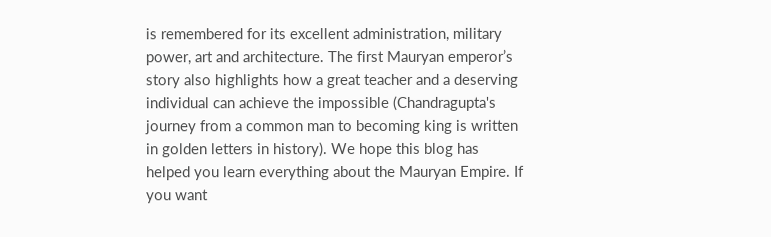is remembered for its excellent administration, military power, art and architecture. The first Mauryan emperor’s story also highlights how a great teacher and a deserving individual can achieve the impossible (Chandragupta's journey from a common man to becoming king is written in golden letters in history). We hope this blog has helped you learn everything about the Mauryan Empire. If you want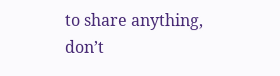to share anything, don’t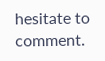hesitate to comment.